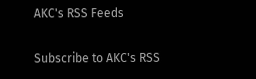AKC's RSS Feeds

Subscribe to AKC's RSS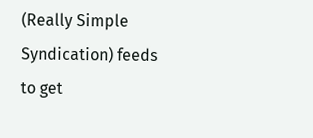(Really Simple Syndication) feeds to get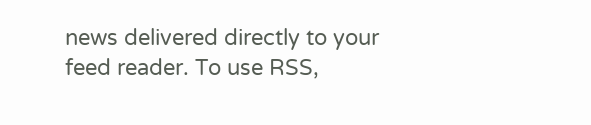news delivered directly to your feed reader. To use RSS,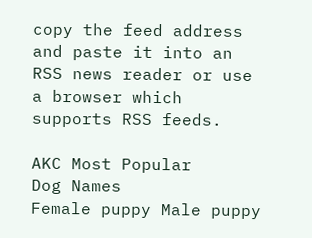copy the feed address and paste it into an RSS news reader or use a browser which supports RSS feeds.

AKC Most Popular
Dog Names
Female puppy Male puppy